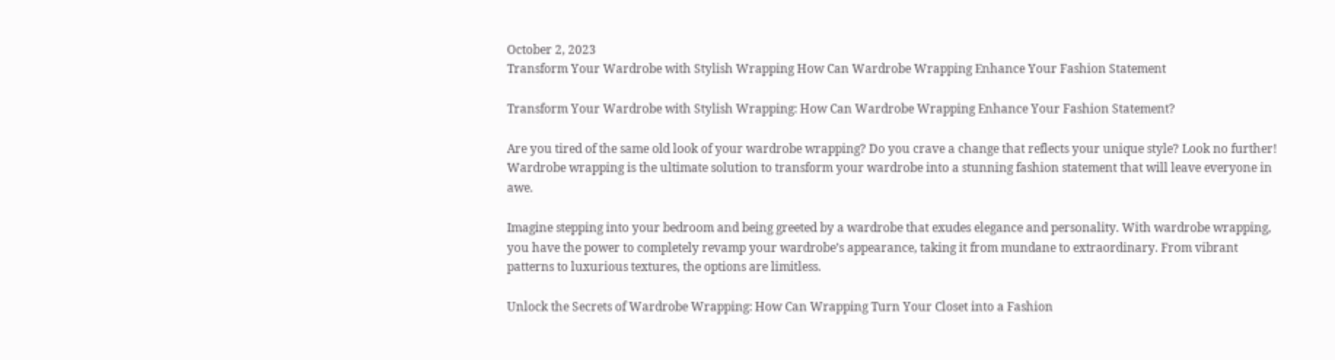October 2, 2023
Transform Your Wardrobe with Stylish Wrapping How Can Wardrobe Wrapping Enhance Your Fashion Statement

Transform Your Wardrobe with Stylish Wrapping: How Can Wardrobe Wrapping Enhance Your Fashion Statement?

Are you tired of the same old look of your wardrobe wrapping? Do you crave a change that reflects your unique style? Look no further! Wardrobe wrapping is the ultimate solution to transform your wardrobe into a stunning fashion statement that will leave everyone in awe.

Imagine stepping into your bedroom and being greeted by a wardrobe that exudes elegance and personality. With wardrobe wrapping, you have the power to completely revamp your wardrobe’s appearance, taking it from mundane to extraordinary. From vibrant patterns to luxurious textures, the options are limitless.

Unlock the Secrets of Wardrobe Wrapping: How Can Wrapping Turn Your Closet into a Fashion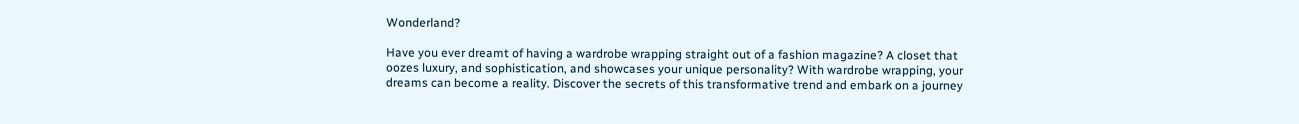Wonderland?

Have you ever dreamt of having a wardrobe wrapping straight out of a fashion magazine? A closet that oozes luxury, and sophistication, and showcases your unique personality? With wardrobe wrapping, your dreams can become a reality. Discover the secrets of this transformative trend and embark on a journey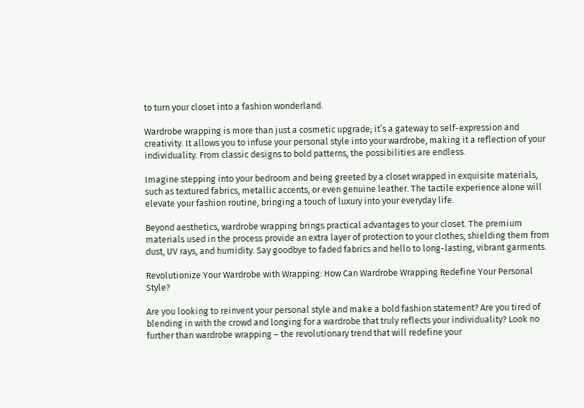to turn your closet into a fashion wonderland.

Wardrobe wrapping is more than just a cosmetic upgrade; it’s a gateway to self-expression and creativity. It allows you to infuse your personal style into your wardrobe, making it a reflection of your individuality. From classic designs to bold patterns, the possibilities are endless.

Imagine stepping into your bedroom and being greeted by a closet wrapped in exquisite materials, such as textured fabrics, metallic accents, or even genuine leather. The tactile experience alone will elevate your fashion routine, bringing a touch of luxury into your everyday life.

Beyond aesthetics, wardrobe wrapping brings practical advantages to your closet. The premium materials used in the process provide an extra layer of protection to your clothes, shielding them from dust, UV rays, and humidity. Say goodbye to faded fabrics and hello to long-lasting, vibrant garments.

Revolutionize Your Wardrobe with Wrapping: How Can Wardrobe Wrapping Redefine Your Personal Style?

Are you looking to reinvent your personal style and make a bold fashion statement? Are you tired of blending in with the crowd and longing for a wardrobe that truly reflects your individuality? Look no further than wardrobe wrapping – the revolutionary trend that will redefine your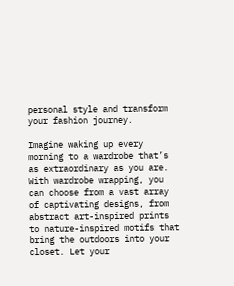personal style and transform your fashion journey.

Imagine waking up every morning to a wardrobe that’s as extraordinary as you are. With wardrobe wrapping, you can choose from a vast array of captivating designs, from abstract art-inspired prints to nature-inspired motifs that bring the outdoors into your closet. Let your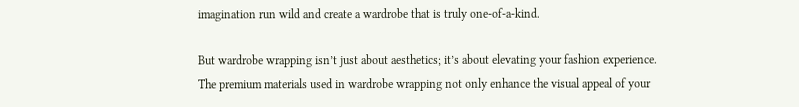imagination run wild and create a wardrobe that is truly one-of-a-kind.

But wardrobe wrapping isn’t just about aesthetics; it’s about elevating your fashion experience. The premium materials used in wardrobe wrapping not only enhance the visual appeal of your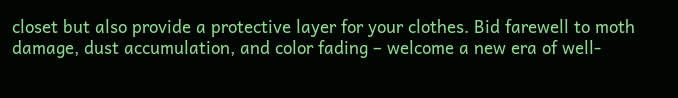closet but also provide a protective layer for your clothes. Bid farewell to moth damage, dust accumulation, and color fading – welcome a new era of well-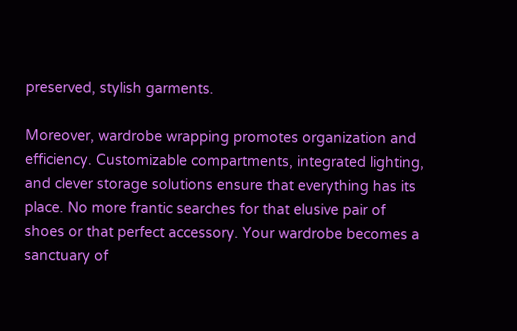preserved, stylish garments.

Moreover, wardrobe wrapping promotes organization and efficiency. Customizable compartments, integrated lighting, and clever storage solutions ensure that everything has its place. No more frantic searches for that elusive pair of shoes or that perfect accessory. Your wardrobe becomes a sanctuary of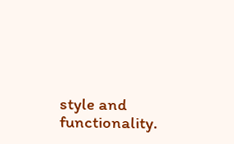style and functionality.